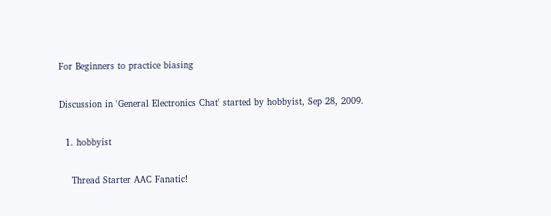For Beginners to practice biasing

Discussion in 'General Electronics Chat' started by hobbyist, Sep 28, 2009.

  1. hobbyist

    Thread Starter AAC Fanatic!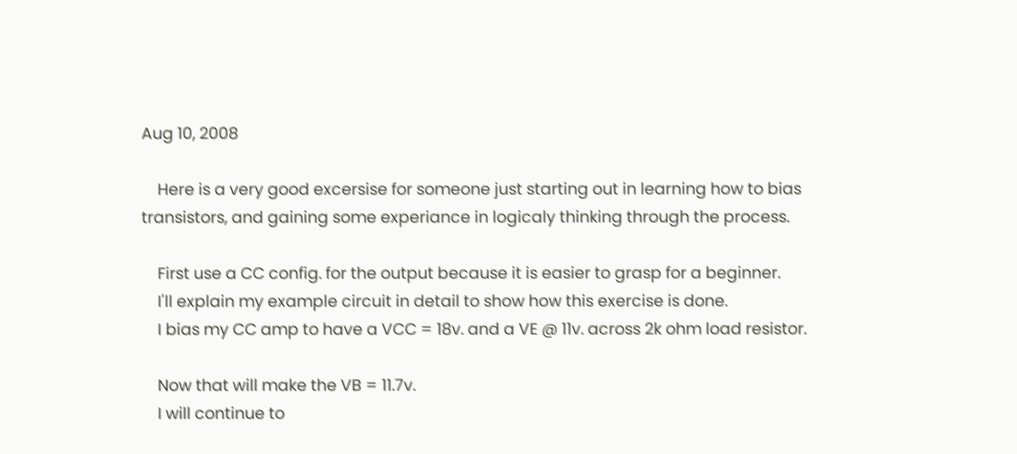Aug 10, 2008

    Here is a very good excersise for someone just starting out in learning how to bias transistors, and gaining some experiance in logicaly thinking through the process.

    First use a CC config. for the output because it is easier to grasp for a beginner.
    I'll explain my example circuit in detail to show how this exercise is done.
    I bias my CC amp to have a VCC = 18v. and a VE @ 11v. across 2k ohm load resistor.

    Now that will make the VB = 11.7v.
    I will continue to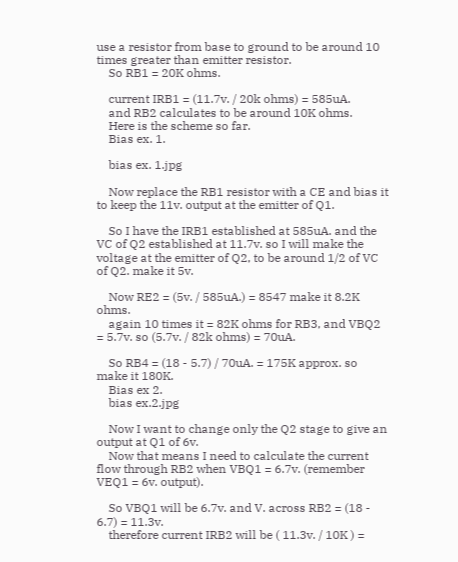use a resistor from base to ground to be around 10 times greater than emitter resistor.
    So RB1 = 20K ohms.

    current IRB1 = (11.7v. / 20k ohms) = 585uA.
    and RB2 calculates to be around 10K ohms.
    Here is the scheme so far.
    Bias ex. 1.

    bias ex. 1.jpg

    Now replace the RB1 resistor with a CE and bias it to keep the 11v. output at the emitter of Q1.

    So I have the IRB1 established at 585uA. and the VC of Q2 established at 11.7v. so I will make the voltage at the emitter of Q2, to be around 1/2 of VC of Q2. make it 5v.

    Now RE2 = (5v. / 585uA.) = 8547 make it 8.2K ohms.
    again 10 times it = 82K ohms for RB3, and VBQ2 = 5.7v. so (5.7v. / 82k ohms) = 70uA.

    So RB4 = (18 - 5.7) / 70uA. = 175K approx. so make it 180K.
    Bias ex 2.
    bias ex.2.jpg

    Now I want to change only the Q2 stage to give an output at Q1 of 6v.
    Now that means I need to calculate the current flow through RB2 when VBQ1 = 6.7v. (remember VEQ1 = 6v. output).

    So VBQ1 will be 6.7v. and V. across RB2 = (18 - 6.7) = 11.3v.
    therefore current IRB2 will be ( 11.3v. / 10K ) =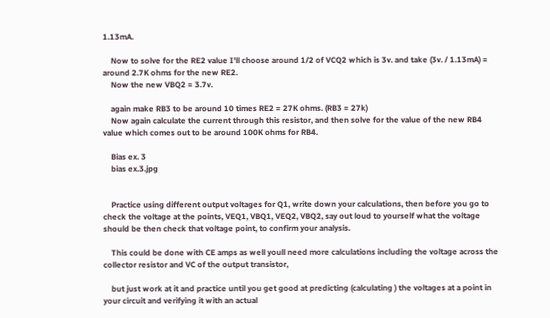1.13mA.

    Now to solve for the RE2 value I'll choose around 1/2 of VCQ2 which is 3v. and take (3v. / 1.13mA) = around 2.7K ohms for the new RE2.
    Now the new VBQ2 = 3.7v.

    again make RB3 to be around 10 times RE2 = 27K ohms. (RB3 = 27k)
    Now again calculate the current through this resistor, and then solve for the value of the new RB4 value which comes out to be around 100K ohms for RB4.

    Bias ex. 3
    bias ex.3.jpg


    Practice using different output voltages for Q1, write down your calculations, then before you go to check the voltage at the points, VEQ1, VBQ1, VEQ2, VBQ2, say out loud to yourself what the voltage should be then check that voltage point, to confirm your analysis.

    This could be done with CE amps as well youll need more calculations including the voltage across the collector resistor and VC of the output transistor,

    but just work at it and practice until you get good at predicting (calculating ) the voltages at a point in your circuit and verifying it with an actual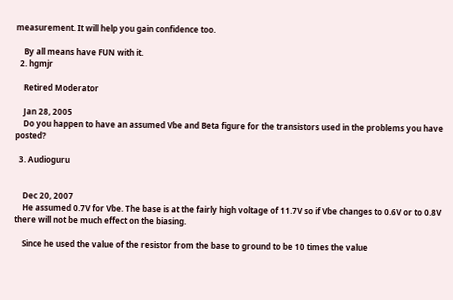measurement. It will help you gain confidence too.

    By all means have FUN with it.
  2. hgmjr

    Retired Moderator

    Jan 28, 2005
    Do you happen to have an assumed Vbe and Beta figure for the transistors used in the problems you have posted?

  3. Audioguru


    Dec 20, 2007
    He assumed 0.7V for Vbe. The base is at the fairly high voltage of 11.7V so if Vbe changes to 0.6V or to 0.8V there will not be much effect on the biasing.

    Since he used the value of the resistor from the base to ground to be 10 times the value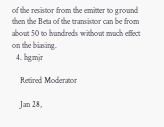of the resistor from the emitter to ground then the Beta of the transistor can be from about 50 to hundreds without much effect on the biasing.
  4. hgmjr

    Retired Moderator

    Jan 28,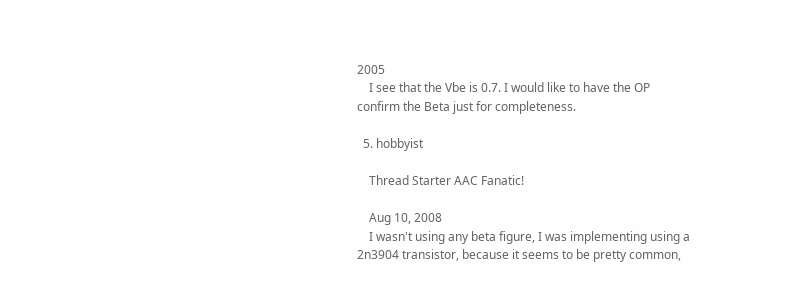2005
    I see that the Vbe is 0.7. I would like to have the OP confirm the Beta just for completeness.

  5. hobbyist

    Thread Starter AAC Fanatic!

    Aug 10, 2008
    I wasn't using any beta figure, I was implementing using a 2n3904 transistor, because it seems to be pretty common,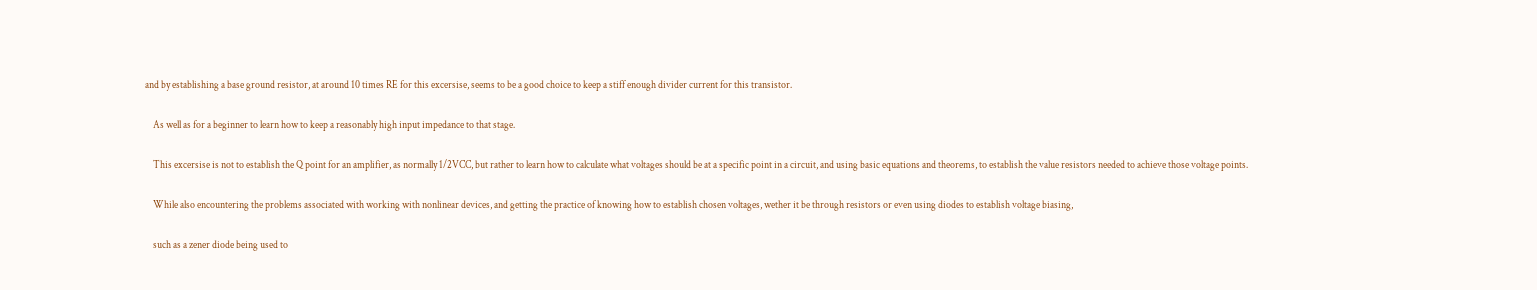and by establishing a base ground resistor, at around 10 times RE for this excersise, seems to be a good choice to keep a stiff enough divider current for this transistor.

    As well as for a beginner to learn how to keep a reasonably high input impedance to that stage.

    This excersise is not to establish the Q point for an amplifier, as normally 1/2VCC, but rather to learn how to calculate what voltages should be at a specific point in a circuit, and using basic equations and theorems, to establish the value resistors needed to achieve those voltage points.

    While also encountering the problems associated with working with nonlinear devices, and getting the practice of knowing how to establish chosen voltages, wether it be through resistors or even using diodes to establish voltage biasing,

    such as a zener diode being used to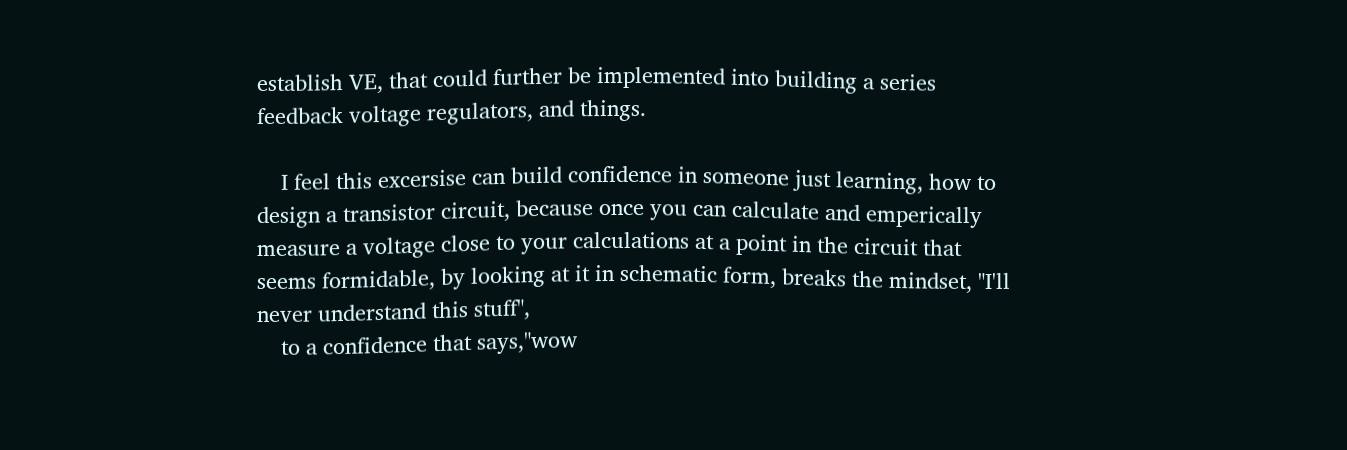establish VE, that could further be implemented into building a series feedback voltage regulators, and things.

    I feel this excersise can build confidence in someone just learning, how to design a transistor circuit, because once you can calculate and emperically measure a voltage close to your calculations at a point in the circuit that seems formidable, by looking at it in schematic form, breaks the mindset, "I'll never understand this stuff",
    to a confidence that says,"wow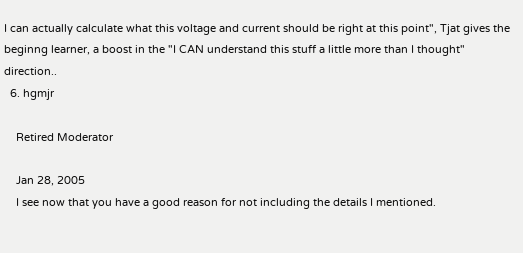I can actually calculate what this voltage and current should be right at this point", Tjat gives the beginng learner, a boost in the "I CAN understand this stuff a little more than I thought" direction..
  6. hgmjr

    Retired Moderator

    Jan 28, 2005
    I see now that you have a good reason for not including the details I mentioned.